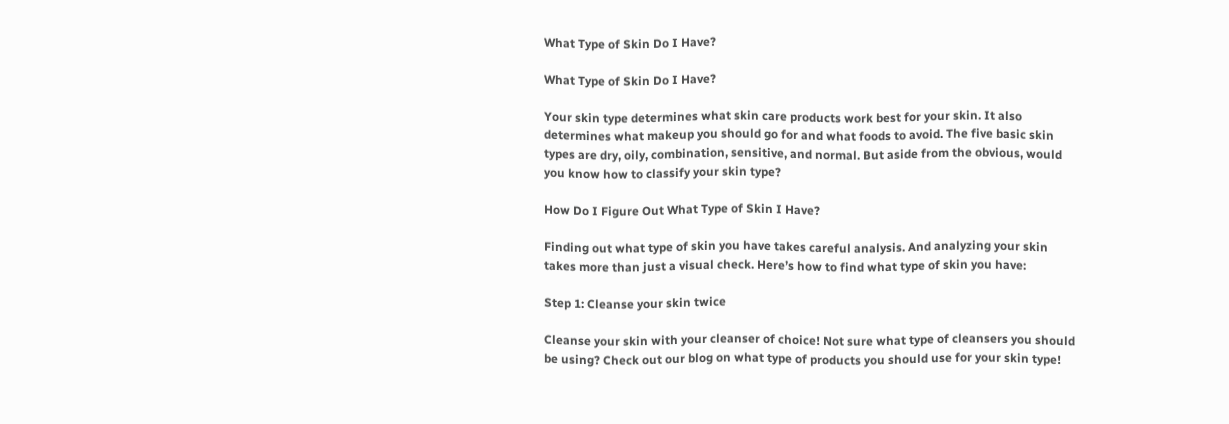What Type of Skin Do I Have?

What Type of Skin Do I Have?

Your skin type determines what skin care products work best for your skin. It also determines what makeup you should go for and what foods to avoid. The five basic skin types are dry, oily, combination, sensitive, and normal. But aside from the obvious, would you know how to classify your skin type?

How Do I Figure Out What Type of Skin I Have?

Finding out what type of skin you have takes careful analysis. And analyzing your skin takes more than just a visual check. Here’s how to find what type of skin you have:

Step 1: Cleanse your skin twice

Cleanse your skin with your cleanser of choice! Not sure what type of cleansers you should be using? Check out our blog on what type of products you should use for your skin type!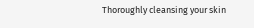Thoroughly cleansing your skin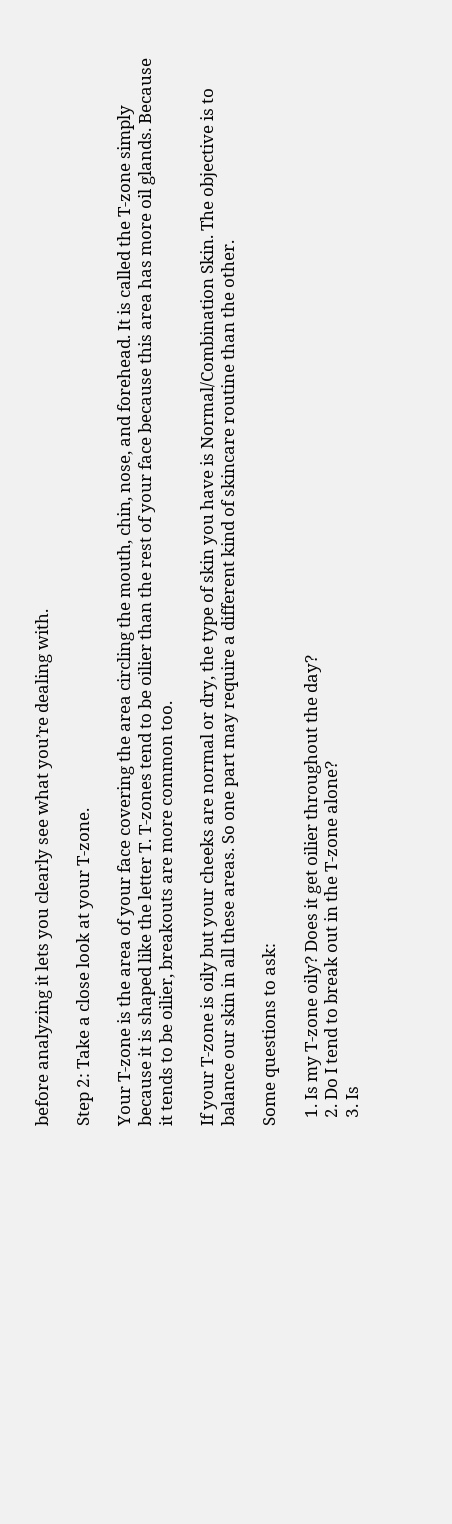before analyzing it lets you clearly see what you’re dealing with.

Step 2: Take a close look at your T-zone.

Your T-zone is the area of your face covering the area circling the mouth, chin, nose, and forehead. It is called the T-zone simply because it is shaped like the letter T. T-zones tend to be oilier than the rest of your face because this area has more oil glands. Because it tends to be oilier, breakouts are more common too.

If your T-zone is oily but your cheeks are normal or dry, the type of skin you have is Normal/Combination Skin. The objective is to balance our skin in all these areas. So one part may require a different kind of skincare routine than the other.

Some questions to ask:

  1. Is my T-zone oily? Does it get oilier throughout the day?
  2. Do I tend to break out in the T-zone alone?
  3. Is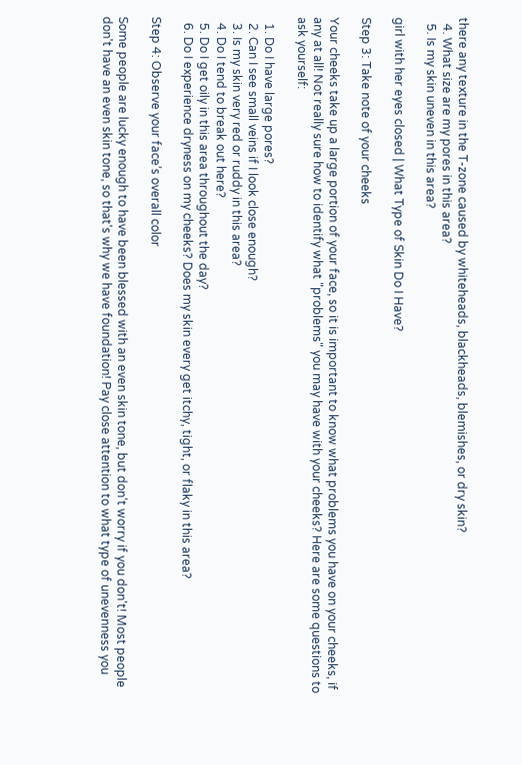there any texture in the T-zone caused by whiteheads, blackheads, blemishes, or dry skin?
  4. What size are my pores in this area?
  5. Is my skin uneven in this area?

girl with her eyes closed | What Type of Skin Do I Have?

Step 3: Take note of your cheeks

Your cheeks take up a large portion of your face, so it is important to know what problems you have on your cheeks, if any at all! Not really sure how to identify what "problems" you may have with your cheeks? Here are some questions to ask yourself:

  1. Do I have large pores?
  2. Can I see small veins if I look close enough?
  3. Is my skin very red or ruddy in this area?
  4. Do I tend to break out here?
  5. Do I get oily in this area throughout the day?
  6. Do I experience dryness on my cheeks? Does my skin every get itchy, tight, or flaky in this area?

Step 4: Observe your face’s overall color

Some people are lucky enough to have been blessed with an even skin tone, but don't worry if you don't! Most people don't have an even skin tone, so that's why we have foundation! Pay close attention to what type of unevenness you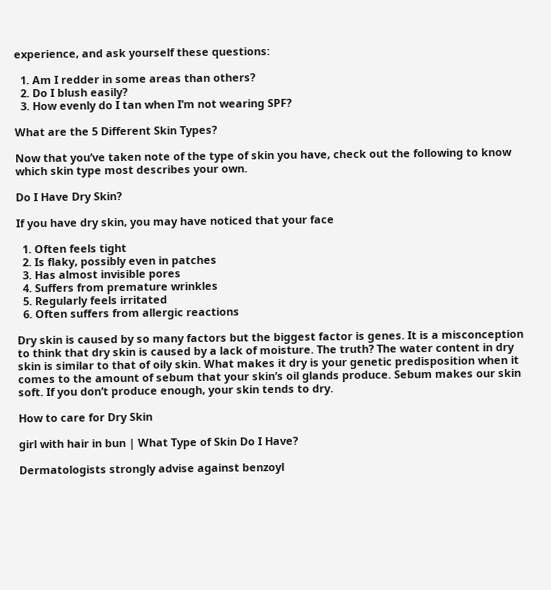experience, and ask yourself these questions:

  1. Am I redder in some areas than others?
  2. Do I blush easily?
  3. How evenly do I tan when I’m not wearing SPF?

What are the 5 Different Skin Types?

Now that you’ve taken note of the type of skin you have, check out the following to know which skin type most describes your own.

Do I Have Dry Skin?

If you have dry skin, you may have noticed that your face

  1. Often feels tight
  2. Is flaky, possibly even in patches
  3. Has almost invisible pores
  4. Suffers from premature wrinkles
  5. Regularly feels irritated
  6. Often suffers from allergic reactions

Dry skin is caused by so many factors but the biggest factor is genes. It is a misconception to think that dry skin is caused by a lack of moisture. The truth? The water content in dry skin is similar to that of oily skin. What makes it dry is your genetic predisposition when it comes to the amount of sebum that your skin’s oil glands produce. Sebum makes our skin soft. If you don’t produce enough, your skin tends to dry.

How to care for Dry Skin

girl with hair in bun | What Type of Skin Do I Have?

Dermatologists strongly advise against benzoyl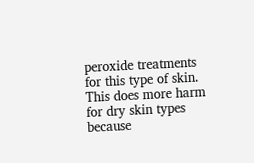peroxide treatments for this type of skin. This does more harm for dry skin types because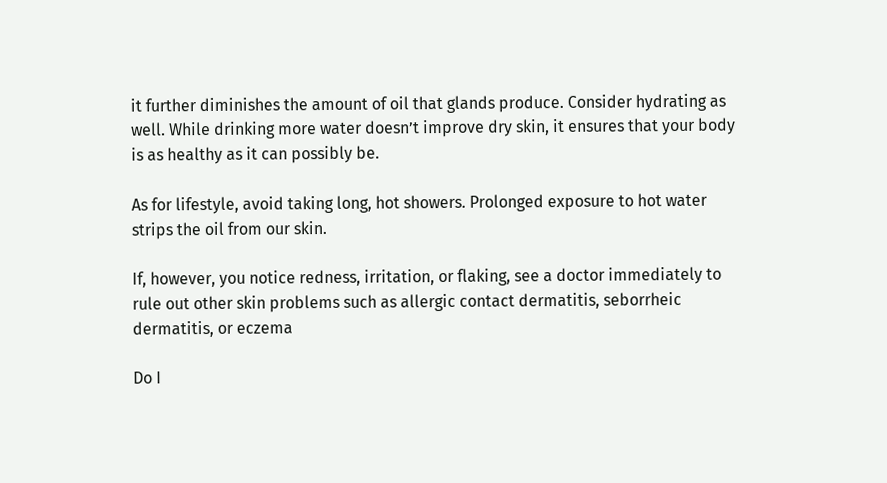it further diminishes the amount of oil that glands produce. Consider hydrating as well. While drinking more water doesn’t improve dry skin, it ensures that your body is as healthy as it can possibly be.

As for lifestyle, avoid taking long, hot showers. Prolonged exposure to hot water strips the oil from our skin.

If, however, you notice redness, irritation, or flaking, see a doctor immediately to rule out other skin problems such as allergic contact dermatitis, seborrheic dermatitis, or eczema

Do I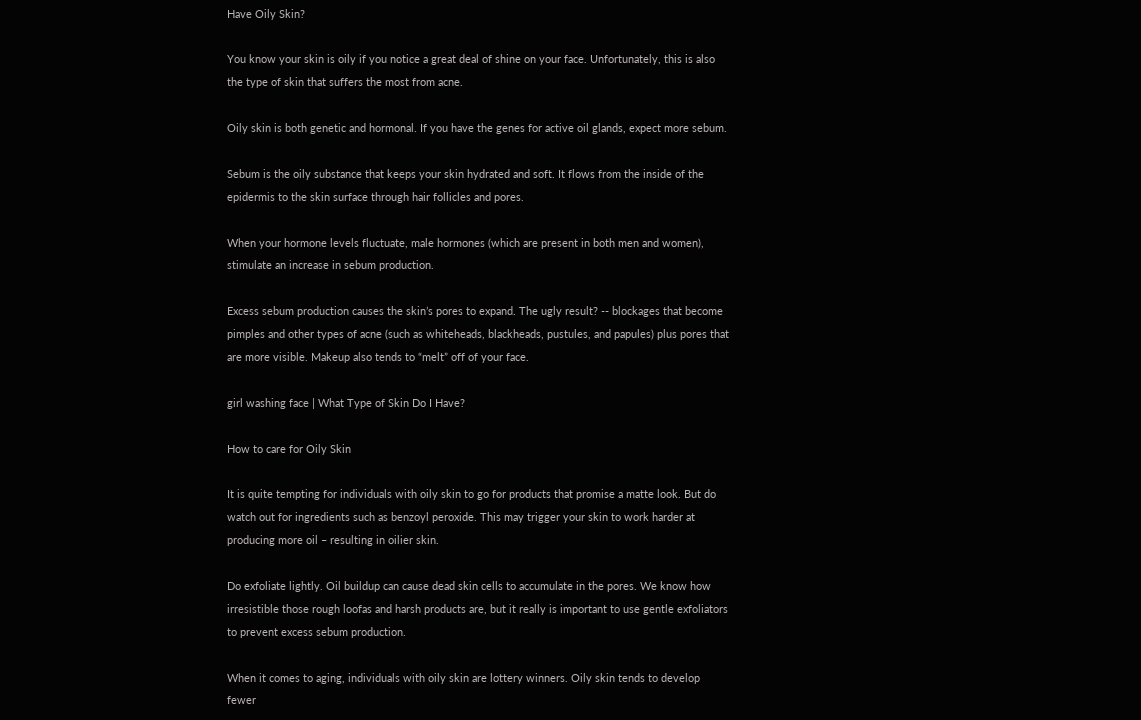Have Oily Skin?

You know your skin is oily if you notice a great deal of shine on your face. Unfortunately, this is also the type of skin that suffers the most from acne.

Oily skin is both genetic and hormonal. If you have the genes for active oil glands, expect more sebum.

Sebum is the oily substance that keeps your skin hydrated and soft. It flows from the inside of the epidermis to the skin surface through hair follicles and pores.

When your hormone levels fluctuate, male hormones (which are present in both men and women), stimulate an increase in sebum production.

Excess sebum production causes the skin’s pores to expand. The ugly result? -- blockages that become pimples and other types of acne (such as whiteheads, blackheads, pustules, and papules) plus pores that are more visible. Makeup also tends to “melt” off of your face.

girl washing face | What Type of Skin Do I Have?

How to care for Oily Skin

It is quite tempting for individuals with oily skin to go for products that promise a matte look. But do watch out for ingredients such as benzoyl peroxide. This may trigger your skin to work harder at producing more oil – resulting in oilier skin.

Do exfoliate lightly. Oil buildup can cause dead skin cells to accumulate in the pores. We know how irresistible those rough loofas and harsh products are, but it really is important to use gentle exfoliators to prevent excess sebum production.

When it comes to aging, individuals with oily skin are lottery winners. Oily skin tends to develop fewer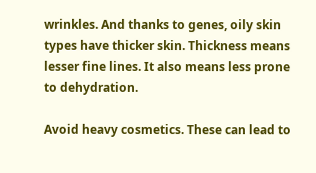wrinkles. And thanks to genes, oily skin types have thicker skin. Thickness means lesser fine lines. It also means less prone to dehydration.

Avoid heavy cosmetics. These can lead to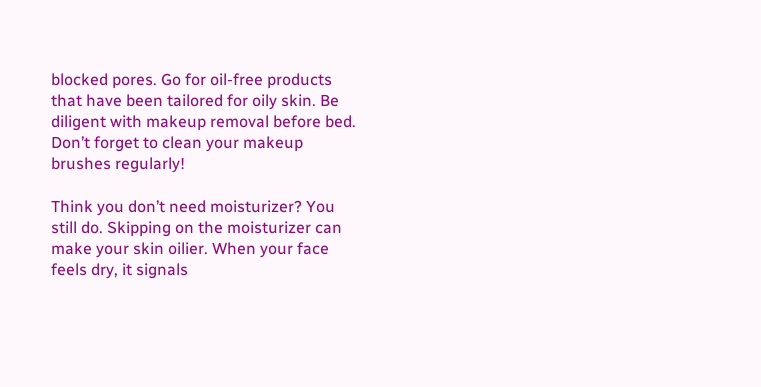blocked pores. Go for oil-free products that have been tailored for oily skin. Be diligent with makeup removal before bed. Don’t forget to clean your makeup brushes regularly!

Think you don’t need moisturizer? You still do. Skipping on the moisturizer can make your skin oilier. When your face feels dry, it signals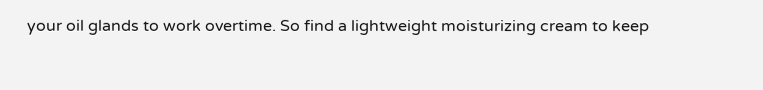your oil glands to work overtime. So find a lightweight moisturizing cream to keep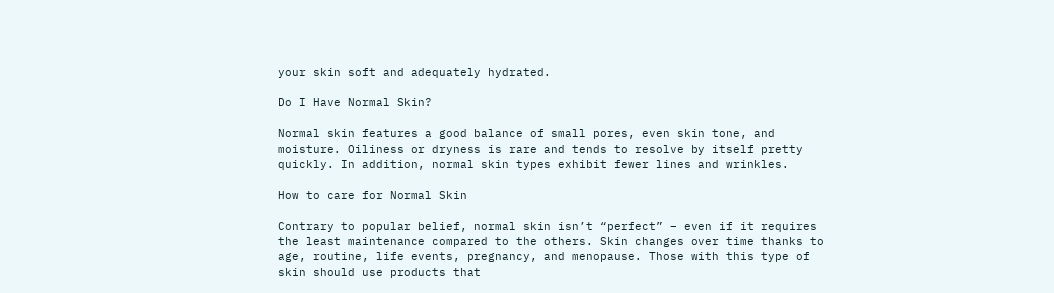your skin soft and adequately hydrated.

Do I Have Normal Skin?

Normal skin features a good balance of small pores, even skin tone, and moisture. Oiliness or dryness is rare and tends to resolve by itself pretty quickly. In addition, normal skin types exhibit fewer lines and wrinkles.

How to care for Normal Skin

Contrary to popular belief, normal skin isn’t “perfect” – even if it requires the least maintenance compared to the others. Skin changes over time thanks to age, routine, life events, pregnancy, and menopause. Those with this type of skin should use products that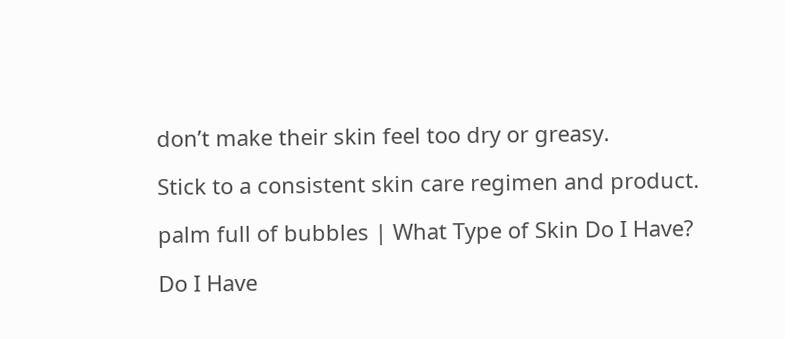don’t make their skin feel too dry or greasy.

Stick to a consistent skin care regimen and product.

palm full of bubbles | What Type of Skin Do I Have?

Do I Have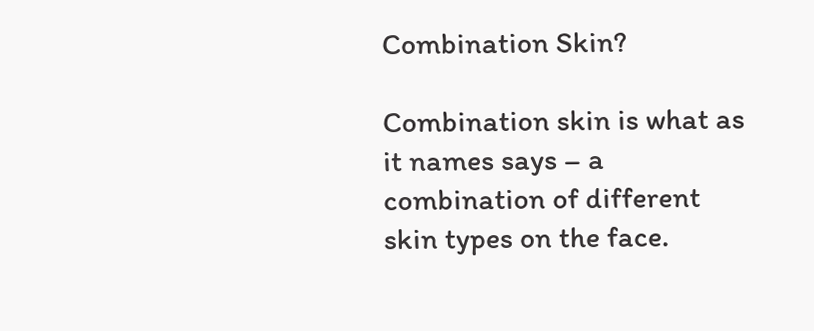Combination Skin?

Combination skin is what as it names says – a combination of different skin types on the face.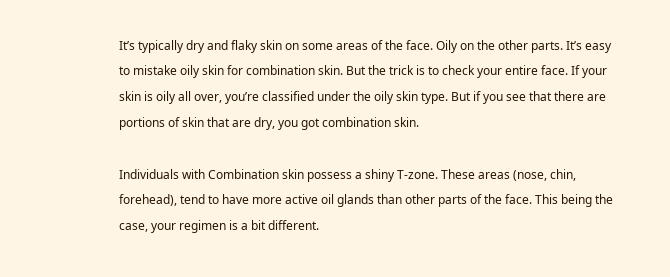It’s typically dry and flaky skin on some areas of the face. Oily on the other parts. It’s easy to mistake oily skin for combination skin. But the trick is to check your entire face. If your skin is oily all over, you’re classified under the oily skin type. But if you see that there are portions of skin that are dry, you got combination skin.

Individuals with Combination skin possess a shiny T-zone. These areas (nose, chin, forehead), tend to have more active oil glands than other parts of the face. This being the case, your regimen is a bit different.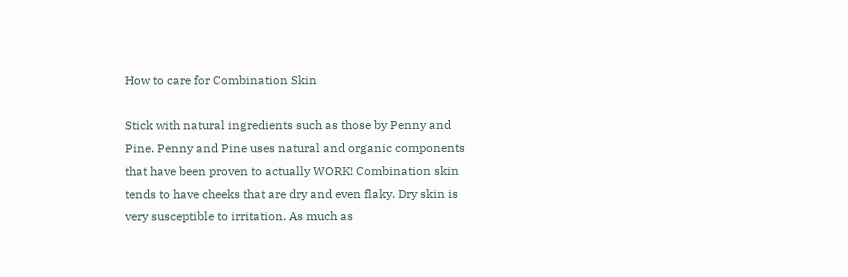How to care for Combination Skin

Stick with natural ingredients such as those by Penny and Pine. Penny and Pine uses natural and organic components that have been proven to actually WORK! Combination skin tends to have cheeks that are dry and even flaky. Dry skin is very susceptible to irritation. As much as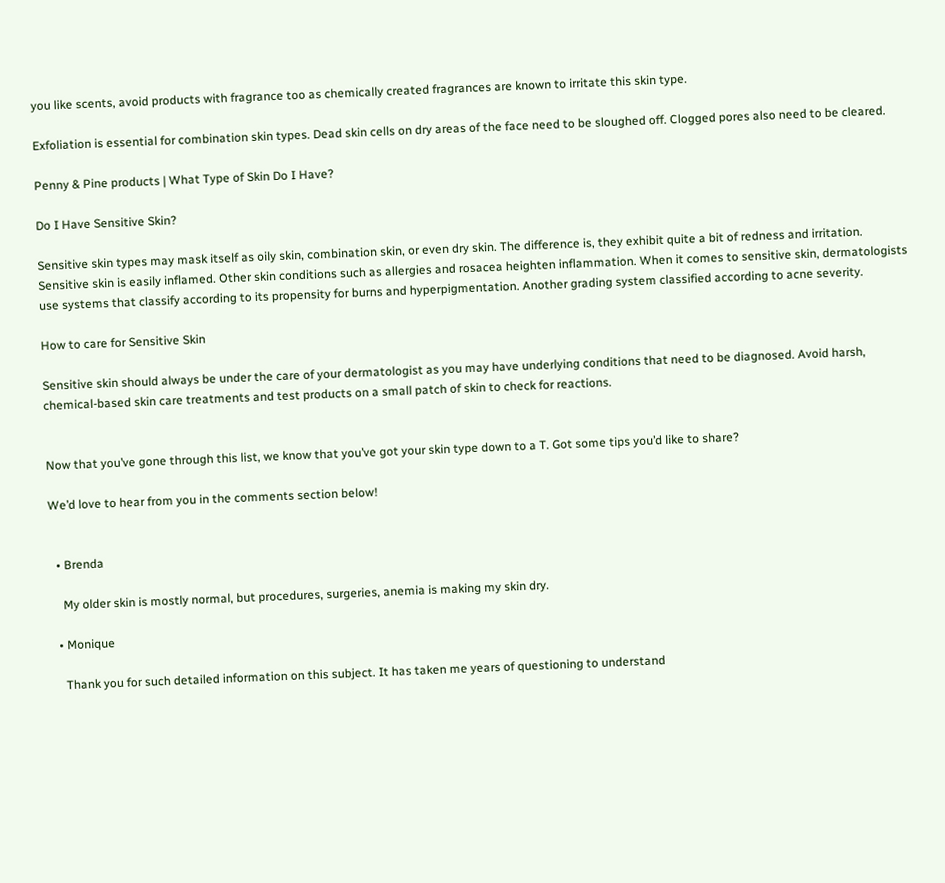you like scents, avoid products with fragrance too as chemically created fragrances are known to irritate this skin type.

Exfoliation is essential for combination skin types. Dead skin cells on dry areas of the face need to be sloughed off. Clogged pores also need to be cleared.

Penny & Pine products | What Type of Skin Do I Have?

Do I Have Sensitive Skin?

Sensitive skin types may mask itself as oily skin, combination skin, or even dry skin. The difference is, they exhibit quite a bit of redness and irritation. Sensitive skin is easily inflamed. Other skin conditions such as allergies and rosacea heighten inflammation. When it comes to sensitive skin, dermatologists use systems that classify according to its propensity for burns and hyperpigmentation. Another grading system classified according to acne severity.

How to care for Sensitive Skin

Sensitive skin should always be under the care of your dermatologist as you may have underlying conditions that need to be diagnosed. Avoid harsh, chemical-based skin care treatments and test products on a small patch of skin to check for reactions.


Now that you’ve gone through this list, we know that you’ve got your skin type down to a T. Got some tips you’d like to share?

We’d love to hear from you in the comments section below!


  • Brenda

    My older skin is mostly normal, but procedures, surgeries, anemia is making my skin dry.

  • Monique

    Thank you for such detailed information on this subject. It has taken me years of questioning to understand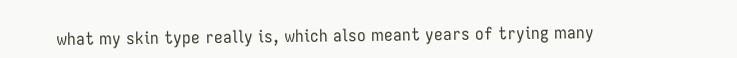what my skin type really is, which also meant years of trying many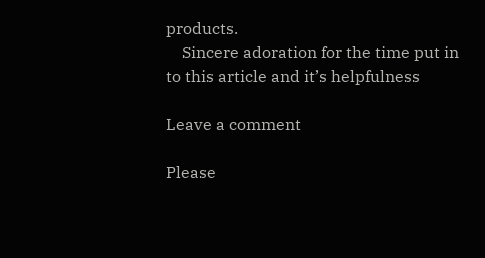products.
    Sincere adoration for the time put in to this article and it’s helpfulness

Leave a comment

Please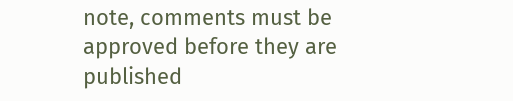note, comments must be approved before they are published